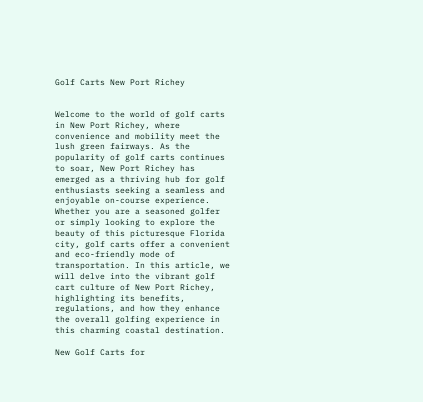Golf Carts New Port Richey


Welcome to the world of golf carts in New Port Richey, where convenience and mobility meet the lush green fairways. As the popularity of golf carts continues to soar, New Port Richey has emerged as a thriving hub for golf enthusiasts seeking a seamless and enjoyable on-course experience. Whether you are a seasoned golfer or simply looking to explore the beauty of this picturesque Florida city, golf carts offer a convenient and eco-friendly mode of transportation. In this article, we will delve into the vibrant golf cart culture of New Port Richey, highlighting its benefits, regulations, and how they enhance the overall golfing experience in this charming coastal destination.

New Golf Carts for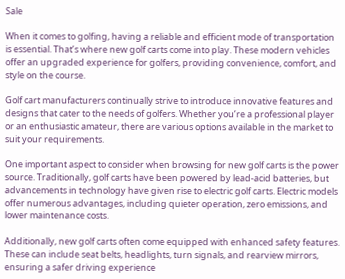Sale

When it comes to golfing, having a reliable and efficient mode of transportation is essential. That’s where new golf carts come into play. These modern vehicles offer an upgraded experience for golfers, providing convenience, comfort, and style on the course.

Golf cart manufacturers continually strive to introduce innovative features and designs that cater to the needs of golfers. Whether you’re a professional player or an enthusiastic amateur, there are various options available in the market to suit your requirements.

One important aspect to consider when browsing for new golf carts is the power source. Traditionally, golf carts have been powered by lead-acid batteries, but advancements in technology have given rise to electric golf carts. Electric models offer numerous advantages, including quieter operation, zero emissions, and lower maintenance costs.

Additionally, new golf carts often come equipped with enhanced safety features. These can include seat belts, headlights, turn signals, and rearview mirrors, ensuring a safer driving experience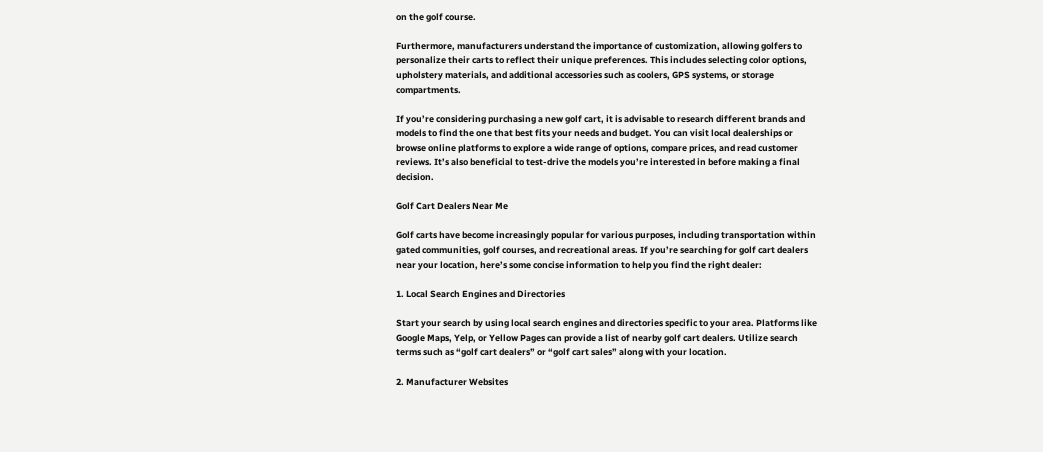on the golf course.

Furthermore, manufacturers understand the importance of customization, allowing golfers to personalize their carts to reflect their unique preferences. This includes selecting color options, upholstery materials, and additional accessories such as coolers, GPS systems, or storage compartments.

If you’re considering purchasing a new golf cart, it is advisable to research different brands and models to find the one that best fits your needs and budget. You can visit local dealerships or browse online platforms to explore a wide range of options, compare prices, and read customer reviews. It’s also beneficial to test-drive the models you’re interested in before making a final decision.

Golf Cart Dealers Near Me

Golf carts have become increasingly popular for various purposes, including transportation within gated communities, golf courses, and recreational areas. If you’re searching for golf cart dealers near your location, here’s some concise information to help you find the right dealer:

1. Local Search Engines and Directories

Start your search by using local search engines and directories specific to your area. Platforms like Google Maps, Yelp, or Yellow Pages can provide a list of nearby golf cart dealers. Utilize search terms such as “golf cart dealers” or “golf cart sales” along with your location.

2. Manufacturer Websites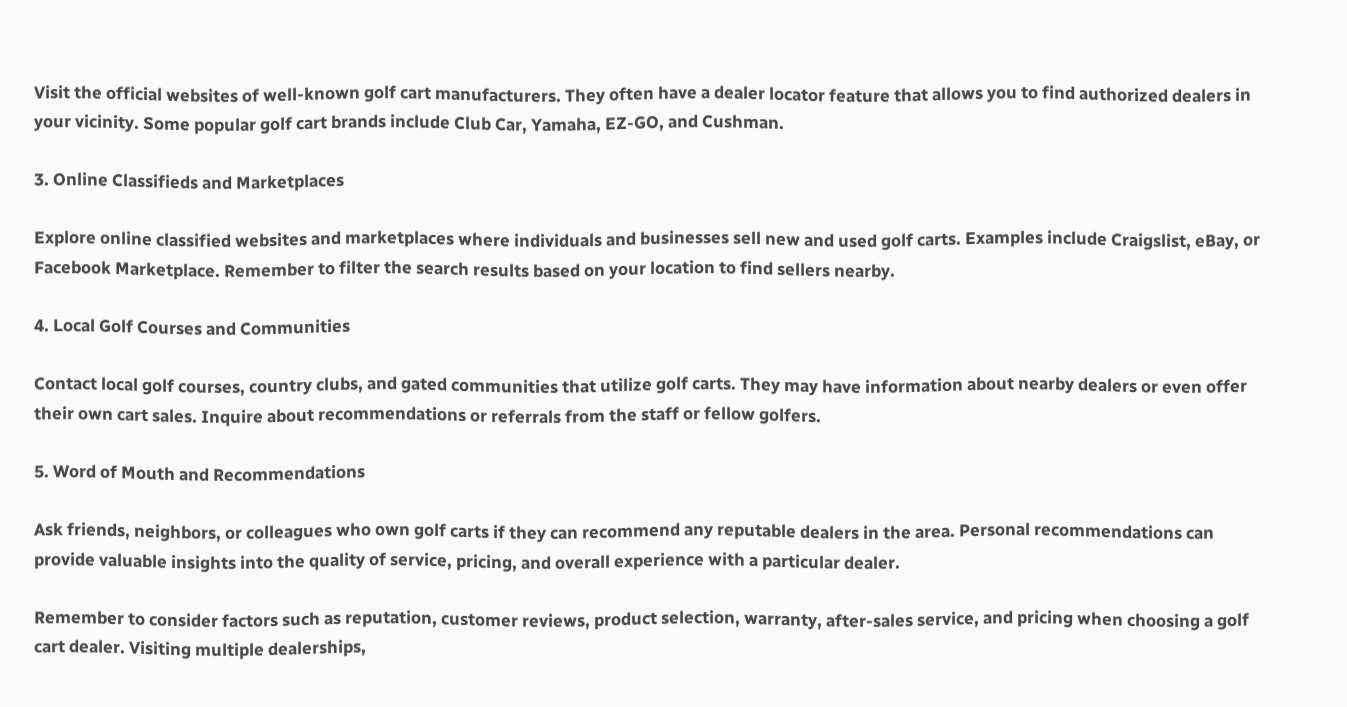Visit the official websites of well-known golf cart manufacturers. They often have a dealer locator feature that allows you to find authorized dealers in your vicinity. Some popular golf cart brands include Club Car, Yamaha, EZ-GO, and Cushman.

3. Online Classifieds and Marketplaces

Explore online classified websites and marketplaces where individuals and businesses sell new and used golf carts. Examples include Craigslist, eBay, or Facebook Marketplace. Remember to filter the search results based on your location to find sellers nearby.

4. Local Golf Courses and Communities

Contact local golf courses, country clubs, and gated communities that utilize golf carts. They may have information about nearby dealers or even offer their own cart sales. Inquire about recommendations or referrals from the staff or fellow golfers.

5. Word of Mouth and Recommendations

Ask friends, neighbors, or colleagues who own golf carts if they can recommend any reputable dealers in the area. Personal recommendations can provide valuable insights into the quality of service, pricing, and overall experience with a particular dealer.

Remember to consider factors such as reputation, customer reviews, product selection, warranty, after-sales service, and pricing when choosing a golf cart dealer. Visiting multiple dealerships,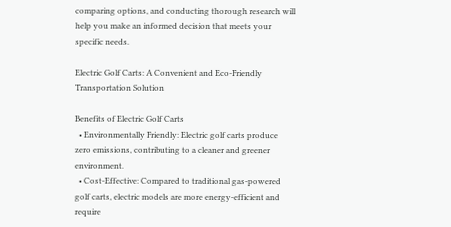comparing options, and conducting thorough research will help you make an informed decision that meets your specific needs.

Electric Golf Carts: A Convenient and Eco-Friendly Transportation Solution

Benefits of Electric Golf Carts
  • Environmentally Friendly: Electric golf carts produce zero emissions, contributing to a cleaner and greener environment.
  • Cost-Effective: Compared to traditional gas-powered golf carts, electric models are more energy-efficient and require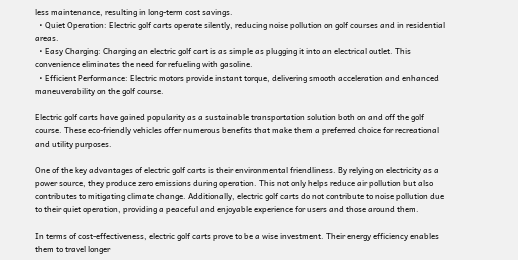less maintenance, resulting in long-term cost savings.
  • Quiet Operation: Electric golf carts operate silently, reducing noise pollution on golf courses and in residential areas.
  • Easy Charging: Charging an electric golf cart is as simple as plugging it into an electrical outlet. This convenience eliminates the need for refueling with gasoline.
  • Efficient Performance: Electric motors provide instant torque, delivering smooth acceleration and enhanced maneuverability on the golf course.

Electric golf carts have gained popularity as a sustainable transportation solution both on and off the golf course. These eco-friendly vehicles offer numerous benefits that make them a preferred choice for recreational and utility purposes.

One of the key advantages of electric golf carts is their environmental friendliness. By relying on electricity as a power source, they produce zero emissions during operation. This not only helps reduce air pollution but also contributes to mitigating climate change. Additionally, electric golf carts do not contribute to noise pollution due to their quiet operation, providing a peaceful and enjoyable experience for users and those around them.

In terms of cost-effectiveness, electric golf carts prove to be a wise investment. Their energy efficiency enables them to travel longer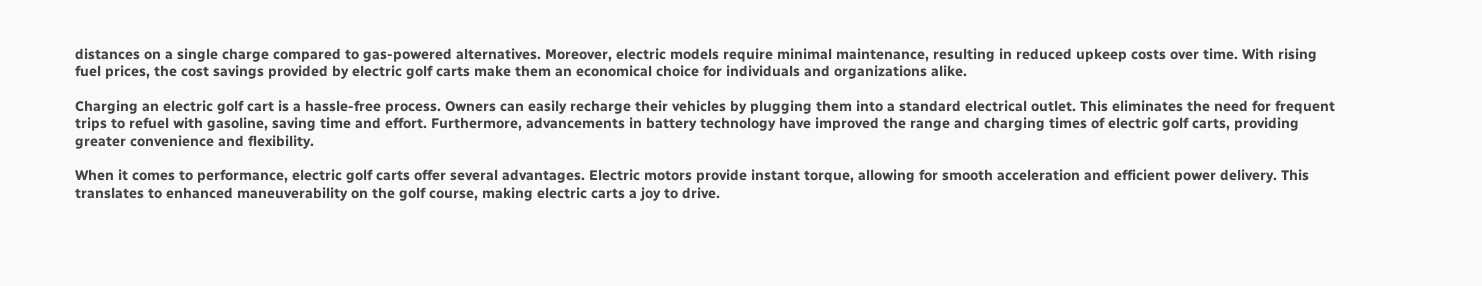distances on a single charge compared to gas-powered alternatives. Moreover, electric models require minimal maintenance, resulting in reduced upkeep costs over time. With rising fuel prices, the cost savings provided by electric golf carts make them an economical choice for individuals and organizations alike.

Charging an electric golf cart is a hassle-free process. Owners can easily recharge their vehicles by plugging them into a standard electrical outlet. This eliminates the need for frequent trips to refuel with gasoline, saving time and effort. Furthermore, advancements in battery technology have improved the range and charging times of electric golf carts, providing greater convenience and flexibility.

When it comes to performance, electric golf carts offer several advantages. Electric motors provide instant torque, allowing for smooth acceleration and efficient power delivery. This translates to enhanced maneuverability on the golf course, making electric carts a joy to drive.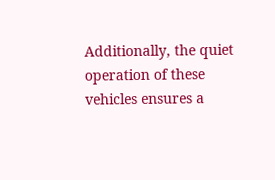Additionally, the quiet operation of these vehicles ensures a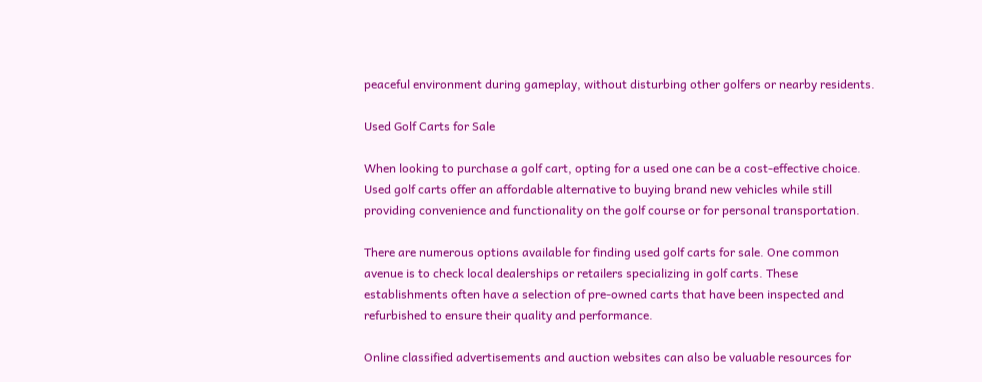peaceful environment during gameplay, without disturbing other golfers or nearby residents.

Used Golf Carts for Sale

When looking to purchase a golf cart, opting for a used one can be a cost-effective choice. Used golf carts offer an affordable alternative to buying brand new vehicles while still providing convenience and functionality on the golf course or for personal transportation.

There are numerous options available for finding used golf carts for sale. One common avenue is to check local dealerships or retailers specializing in golf carts. These establishments often have a selection of pre-owned carts that have been inspected and refurbished to ensure their quality and performance.

Online classified advertisements and auction websites can also be valuable resources for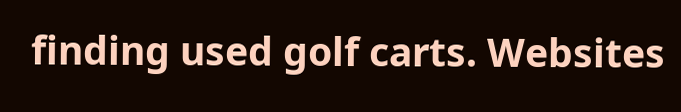finding used golf carts. Websites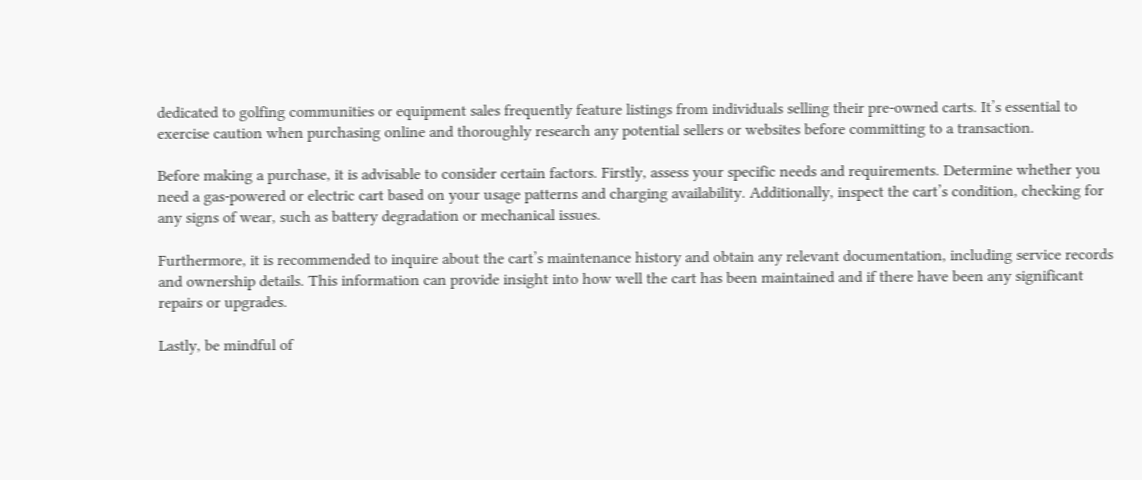dedicated to golfing communities or equipment sales frequently feature listings from individuals selling their pre-owned carts. It’s essential to exercise caution when purchasing online and thoroughly research any potential sellers or websites before committing to a transaction.

Before making a purchase, it is advisable to consider certain factors. Firstly, assess your specific needs and requirements. Determine whether you need a gas-powered or electric cart based on your usage patterns and charging availability. Additionally, inspect the cart’s condition, checking for any signs of wear, such as battery degradation or mechanical issues.

Furthermore, it is recommended to inquire about the cart’s maintenance history and obtain any relevant documentation, including service records and ownership details. This information can provide insight into how well the cart has been maintained and if there have been any significant repairs or upgrades.

Lastly, be mindful of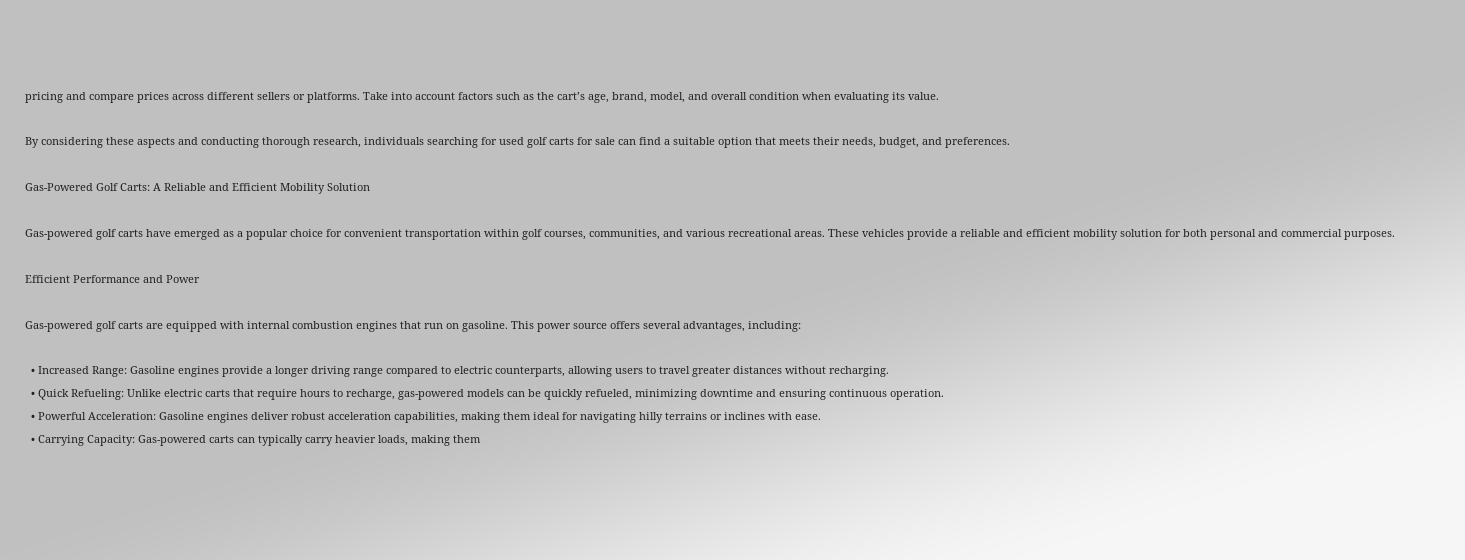pricing and compare prices across different sellers or platforms. Take into account factors such as the cart’s age, brand, model, and overall condition when evaluating its value.

By considering these aspects and conducting thorough research, individuals searching for used golf carts for sale can find a suitable option that meets their needs, budget, and preferences.

Gas-Powered Golf Carts: A Reliable and Efficient Mobility Solution

Gas-powered golf carts have emerged as a popular choice for convenient transportation within golf courses, communities, and various recreational areas. These vehicles provide a reliable and efficient mobility solution for both personal and commercial purposes.

Efficient Performance and Power

Gas-powered golf carts are equipped with internal combustion engines that run on gasoline. This power source offers several advantages, including:

  • Increased Range: Gasoline engines provide a longer driving range compared to electric counterparts, allowing users to travel greater distances without recharging.
  • Quick Refueling: Unlike electric carts that require hours to recharge, gas-powered models can be quickly refueled, minimizing downtime and ensuring continuous operation.
  • Powerful Acceleration: Gasoline engines deliver robust acceleration capabilities, making them ideal for navigating hilly terrains or inclines with ease.
  • Carrying Capacity: Gas-powered carts can typically carry heavier loads, making them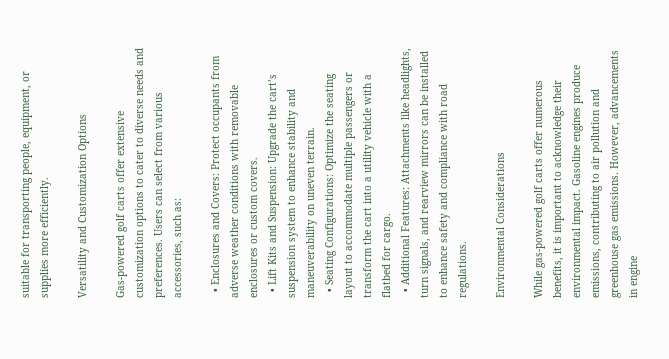suitable for transporting people, equipment, or supplies more efficiently.

Versatility and Customization Options

Gas-powered golf carts offer extensive customization options to cater to diverse needs and preferences. Users can select from various accessories, such as:

  • Enclosures and Covers: Protect occupants from adverse weather conditions with removable enclosures or custom covers.
  • Lift Kits and Suspension: Upgrade the cart’s suspension system to enhance stability and maneuverability on uneven terrain.
  • Seating Configurations: Optimize the seating layout to accommodate multiple passengers or transform the cart into a utility vehicle with a flatbed for cargo.
  • Additional Features: Attachments like headlights, turn signals, and rearview mirrors can be installed to enhance safety and compliance with road regulations.

Environmental Considerations

While gas-powered golf carts offer numerous benefits, it is important to acknowledge their environmental impact. Gasoline engines produce emissions, contributing to air pollution and greenhouse gas emissions. However, advancements in engine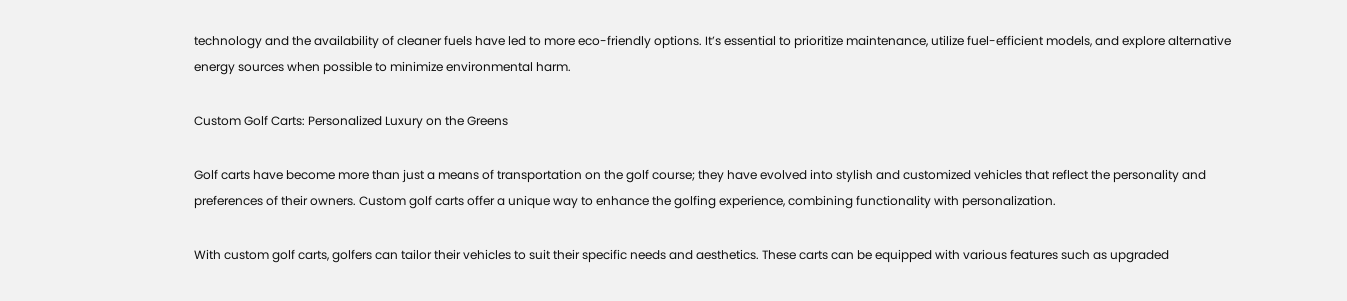technology and the availability of cleaner fuels have led to more eco-friendly options. It’s essential to prioritize maintenance, utilize fuel-efficient models, and explore alternative energy sources when possible to minimize environmental harm.

Custom Golf Carts: Personalized Luxury on the Greens

Golf carts have become more than just a means of transportation on the golf course; they have evolved into stylish and customized vehicles that reflect the personality and preferences of their owners. Custom golf carts offer a unique way to enhance the golfing experience, combining functionality with personalization.

With custom golf carts, golfers can tailor their vehicles to suit their specific needs and aesthetics. These carts can be equipped with various features such as upgraded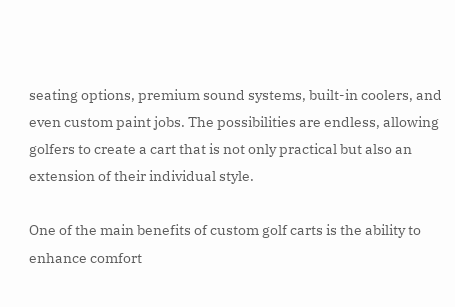seating options, premium sound systems, built-in coolers, and even custom paint jobs. The possibilities are endless, allowing golfers to create a cart that is not only practical but also an extension of their individual style.

One of the main benefits of custom golf carts is the ability to enhance comfort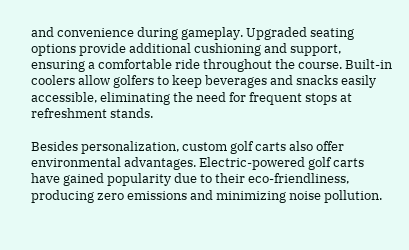and convenience during gameplay. Upgraded seating options provide additional cushioning and support, ensuring a comfortable ride throughout the course. Built-in coolers allow golfers to keep beverages and snacks easily accessible, eliminating the need for frequent stops at refreshment stands.

Besides personalization, custom golf carts also offer environmental advantages. Electric-powered golf carts have gained popularity due to their eco-friendliness, producing zero emissions and minimizing noise pollution.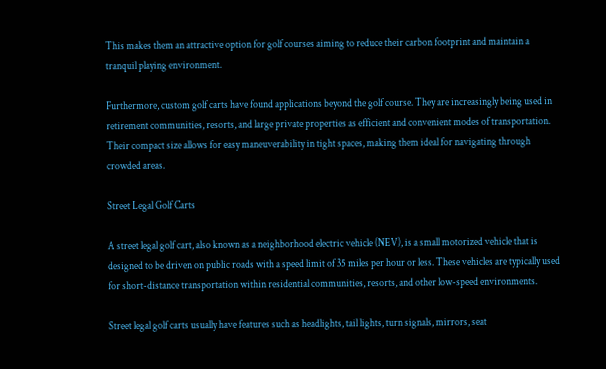This makes them an attractive option for golf courses aiming to reduce their carbon footprint and maintain a tranquil playing environment.

Furthermore, custom golf carts have found applications beyond the golf course. They are increasingly being used in retirement communities, resorts, and large private properties as efficient and convenient modes of transportation. Their compact size allows for easy maneuverability in tight spaces, making them ideal for navigating through crowded areas.

Street Legal Golf Carts

A street legal golf cart, also known as a neighborhood electric vehicle (NEV), is a small motorized vehicle that is designed to be driven on public roads with a speed limit of 35 miles per hour or less. These vehicles are typically used for short-distance transportation within residential communities, resorts, and other low-speed environments.

Street legal golf carts usually have features such as headlights, tail lights, turn signals, mirrors, seat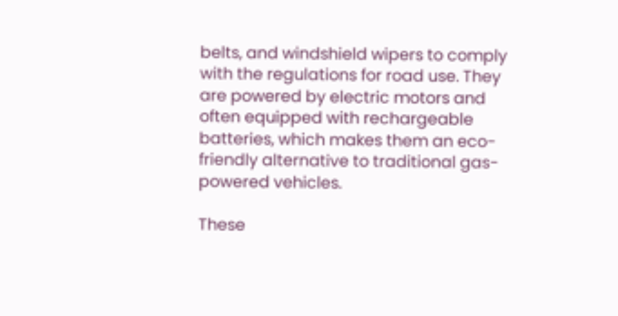belts, and windshield wipers to comply with the regulations for road use. They are powered by electric motors and often equipped with rechargeable batteries, which makes them an eco-friendly alternative to traditional gas-powered vehicles.

These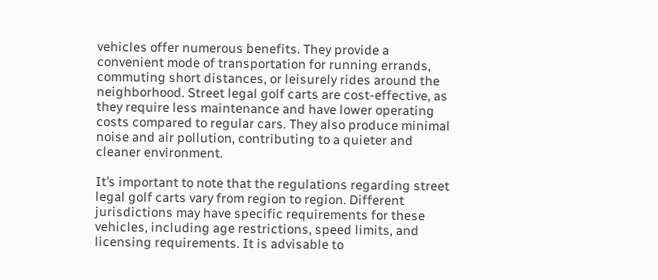vehicles offer numerous benefits. They provide a convenient mode of transportation for running errands, commuting short distances, or leisurely rides around the neighborhood. Street legal golf carts are cost-effective, as they require less maintenance and have lower operating costs compared to regular cars. They also produce minimal noise and air pollution, contributing to a quieter and cleaner environment.

It’s important to note that the regulations regarding street legal golf carts vary from region to region. Different jurisdictions may have specific requirements for these vehicles, including age restrictions, speed limits, and licensing requirements. It is advisable to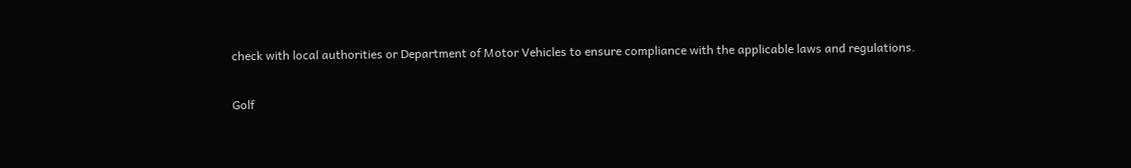check with local authorities or Department of Motor Vehicles to ensure compliance with the applicable laws and regulations.

Golf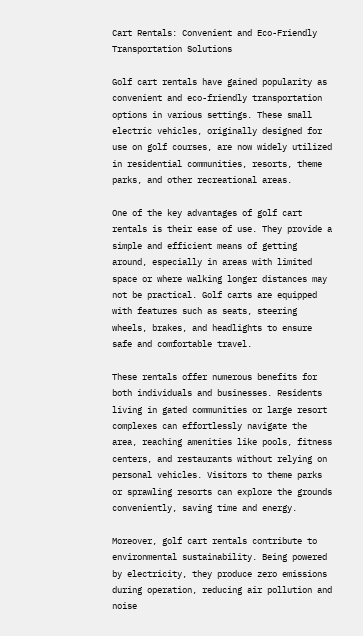Cart Rentals: Convenient and Eco-Friendly Transportation Solutions

Golf cart rentals have gained popularity as convenient and eco-friendly transportation options in various settings. These small electric vehicles, originally designed for use on golf courses, are now widely utilized in residential communities, resorts, theme parks, and other recreational areas.

One of the key advantages of golf cart rentals is their ease of use. They provide a simple and efficient means of getting around, especially in areas with limited space or where walking longer distances may not be practical. Golf carts are equipped with features such as seats, steering wheels, brakes, and headlights to ensure safe and comfortable travel.

These rentals offer numerous benefits for both individuals and businesses. Residents living in gated communities or large resort complexes can effortlessly navigate the area, reaching amenities like pools, fitness centers, and restaurants without relying on personal vehicles. Visitors to theme parks or sprawling resorts can explore the grounds conveniently, saving time and energy.

Moreover, golf cart rentals contribute to environmental sustainability. Being powered by electricity, they produce zero emissions during operation, reducing air pollution and noise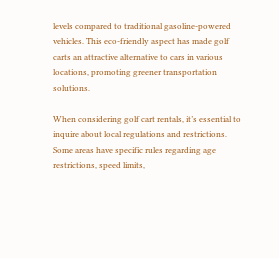levels compared to traditional gasoline-powered vehicles. This eco-friendly aspect has made golf carts an attractive alternative to cars in various locations, promoting greener transportation solutions.

When considering golf cart rentals, it’s essential to inquire about local regulations and restrictions. Some areas have specific rules regarding age restrictions, speed limits,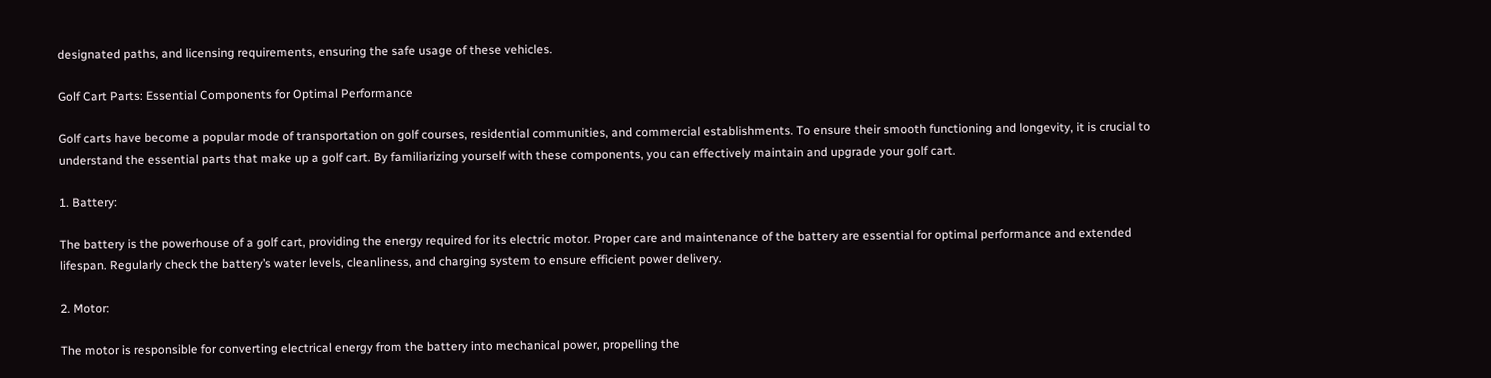designated paths, and licensing requirements, ensuring the safe usage of these vehicles.

Golf Cart Parts: Essential Components for Optimal Performance

Golf carts have become a popular mode of transportation on golf courses, residential communities, and commercial establishments. To ensure their smooth functioning and longevity, it is crucial to understand the essential parts that make up a golf cart. By familiarizing yourself with these components, you can effectively maintain and upgrade your golf cart.

1. Battery:

The battery is the powerhouse of a golf cart, providing the energy required for its electric motor. Proper care and maintenance of the battery are essential for optimal performance and extended lifespan. Regularly check the battery’s water levels, cleanliness, and charging system to ensure efficient power delivery.

2. Motor:

The motor is responsible for converting electrical energy from the battery into mechanical power, propelling the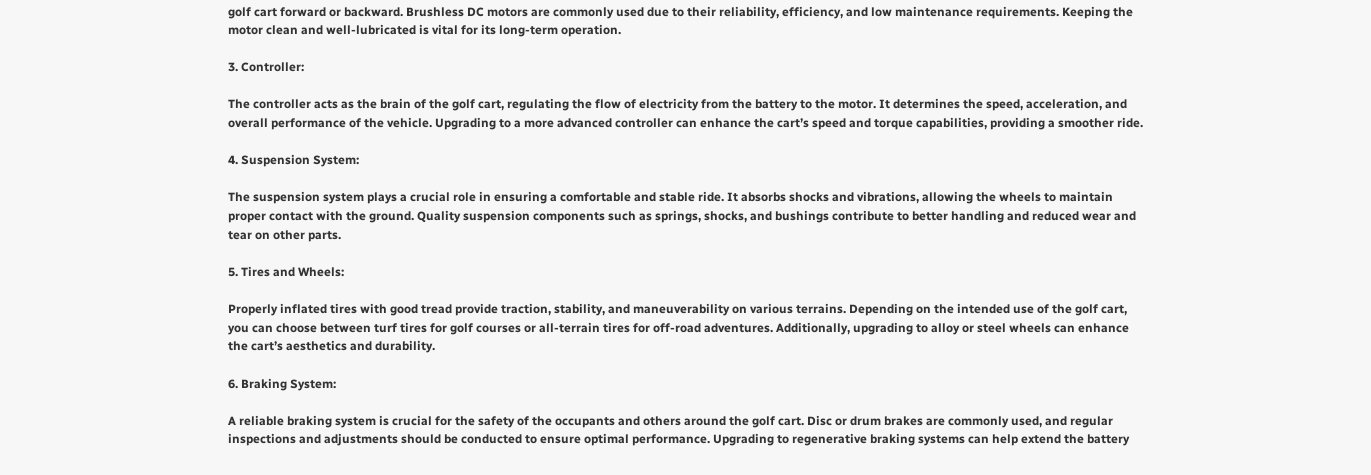golf cart forward or backward. Brushless DC motors are commonly used due to their reliability, efficiency, and low maintenance requirements. Keeping the motor clean and well-lubricated is vital for its long-term operation.

3. Controller:

The controller acts as the brain of the golf cart, regulating the flow of electricity from the battery to the motor. It determines the speed, acceleration, and overall performance of the vehicle. Upgrading to a more advanced controller can enhance the cart’s speed and torque capabilities, providing a smoother ride.

4. Suspension System:

The suspension system plays a crucial role in ensuring a comfortable and stable ride. It absorbs shocks and vibrations, allowing the wheels to maintain proper contact with the ground. Quality suspension components such as springs, shocks, and bushings contribute to better handling and reduced wear and tear on other parts.

5. Tires and Wheels:

Properly inflated tires with good tread provide traction, stability, and maneuverability on various terrains. Depending on the intended use of the golf cart, you can choose between turf tires for golf courses or all-terrain tires for off-road adventures. Additionally, upgrading to alloy or steel wheels can enhance the cart’s aesthetics and durability.

6. Braking System:

A reliable braking system is crucial for the safety of the occupants and others around the golf cart. Disc or drum brakes are commonly used, and regular inspections and adjustments should be conducted to ensure optimal performance. Upgrading to regenerative braking systems can help extend the battery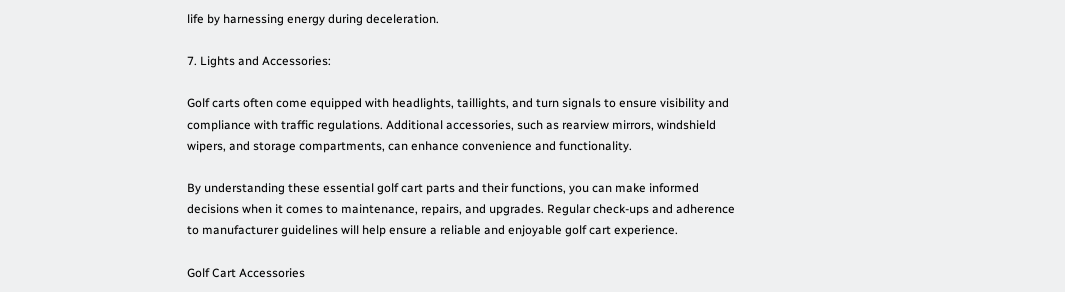life by harnessing energy during deceleration.

7. Lights and Accessories:

Golf carts often come equipped with headlights, taillights, and turn signals to ensure visibility and compliance with traffic regulations. Additional accessories, such as rearview mirrors, windshield wipers, and storage compartments, can enhance convenience and functionality.

By understanding these essential golf cart parts and their functions, you can make informed decisions when it comes to maintenance, repairs, and upgrades. Regular check-ups and adherence to manufacturer guidelines will help ensure a reliable and enjoyable golf cart experience.

Golf Cart Accessories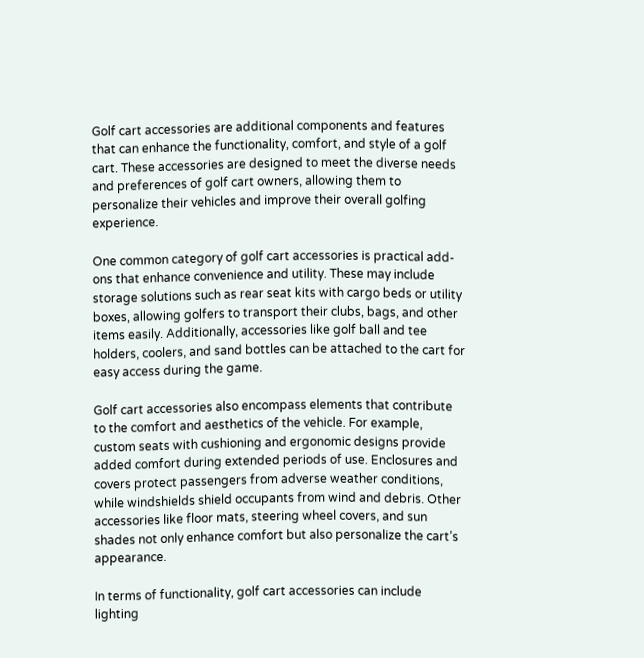Golf cart accessories are additional components and features that can enhance the functionality, comfort, and style of a golf cart. These accessories are designed to meet the diverse needs and preferences of golf cart owners, allowing them to personalize their vehicles and improve their overall golfing experience.

One common category of golf cart accessories is practical add-ons that enhance convenience and utility. These may include storage solutions such as rear seat kits with cargo beds or utility boxes, allowing golfers to transport their clubs, bags, and other items easily. Additionally, accessories like golf ball and tee holders, coolers, and sand bottles can be attached to the cart for easy access during the game.

Golf cart accessories also encompass elements that contribute to the comfort and aesthetics of the vehicle. For example, custom seats with cushioning and ergonomic designs provide added comfort during extended periods of use. Enclosures and covers protect passengers from adverse weather conditions, while windshields shield occupants from wind and debris. Other accessories like floor mats, steering wheel covers, and sun shades not only enhance comfort but also personalize the cart’s appearance.

In terms of functionality, golf cart accessories can include lighting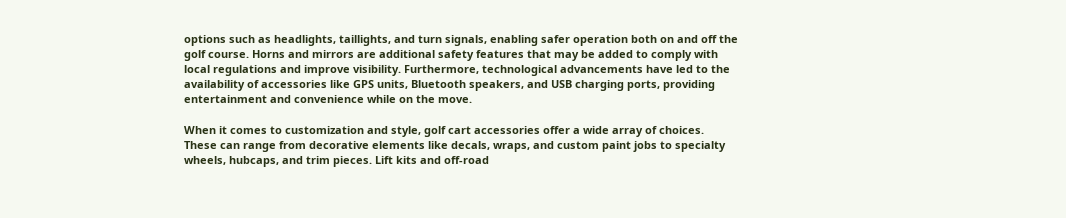options such as headlights, taillights, and turn signals, enabling safer operation both on and off the golf course. Horns and mirrors are additional safety features that may be added to comply with local regulations and improve visibility. Furthermore, technological advancements have led to the availability of accessories like GPS units, Bluetooth speakers, and USB charging ports, providing entertainment and convenience while on the move.

When it comes to customization and style, golf cart accessories offer a wide array of choices. These can range from decorative elements like decals, wraps, and custom paint jobs to specialty wheels, hubcaps, and trim pieces. Lift kits and off-road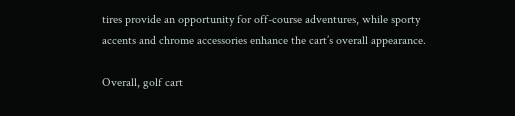tires provide an opportunity for off-course adventures, while sporty accents and chrome accessories enhance the cart’s overall appearance.

Overall, golf cart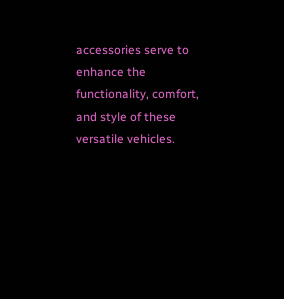accessories serve to enhance the functionality, comfort, and style of these versatile vehicles.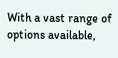With a vast range of options available,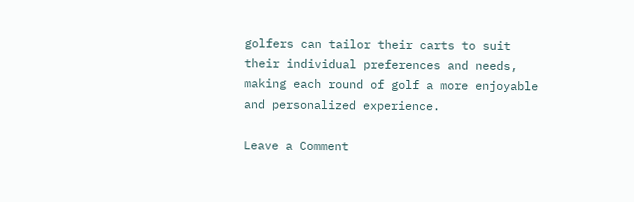golfers can tailor their carts to suit their individual preferences and needs, making each round of golf a more enjoyable and personalized experience.

Leave a Comment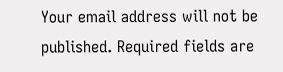Your email address will not be published. Required fields are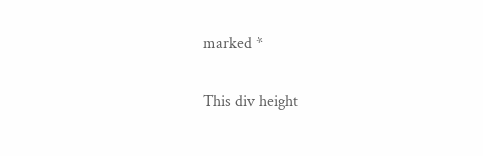marked *

This div height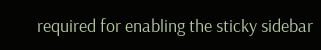required for enabling the sticky sidebar